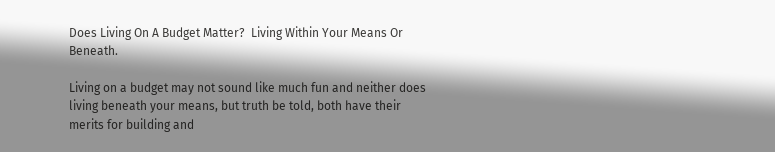Does Living On A Budget Matter?  Living Within Your Means Or Beneath.

Living on a budget may not sound like much fun and neither does living beneath your means, but truth be told, both have their merits for building and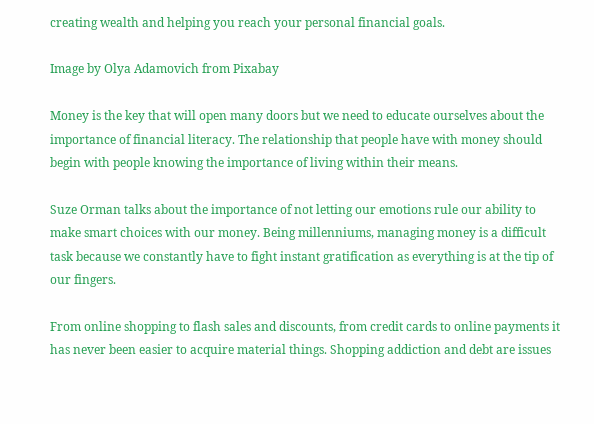creating wealth and helping you reach your personal financial goals.

Image by Olya Adamovich from Pixabay

Money is the key that will open many doors but we need to educate ourselves about the importance of financial literacy. The relationship that people have with money should begin with people knowing the importance of living within their means.

Suze Orman talks about the importance of not letting our emotions rule our ability to make smart choices with our money. Being millenniums, managing money is a difficult task because we constantly have to fight instant gratification as everything is at the tip of our fingers.

From online shopping to flash sales and discounts, from credit cards to online payments it has never been easier to acquire material things. Shopping addiction and debt are issues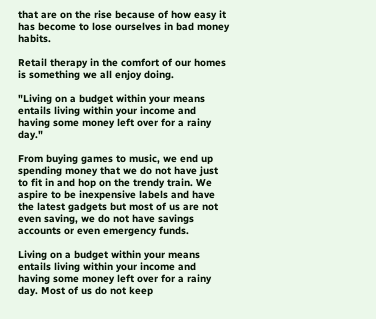that are on the rise because of how easy it has become to lose ourselves in bad money habits.

Retail therapy in the comfort of our homes is something we all enjoy doing.

"Living on a budget within your means entails living within your income and having some money left over for a rainy day."

From buying games to music, we end up spending money that we do not have just to fit in and hop on the trendy train. We aspire to be inexpensive labels and have the latest gadgets but most of us are not even saving, we do not have savings accounts or even emergency funds.

Living on a budget within your means entails living within your income and having some money left over for a rainy day. Most of us do not keep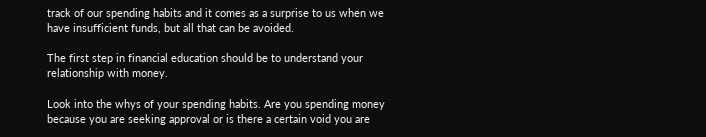track of our spending habits and it comes as a surprise to us when we have insufficient funds, but all that can be avoided.

The first step in financial education should be to understand your relationship with money.

Look into the whys of your spending habits. Are you spending money because you are seeking approval or is there a certain void you are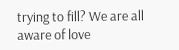trying to fill? We are all aware of love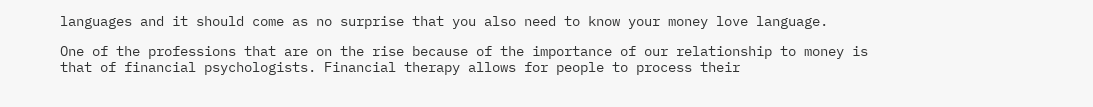languages and it should come as no surprise that you also need to know your money love language.

One of the professions that are on the rise because of the importance of our relationship to money is that of financial psychologists. Financial therapy allows for people to process their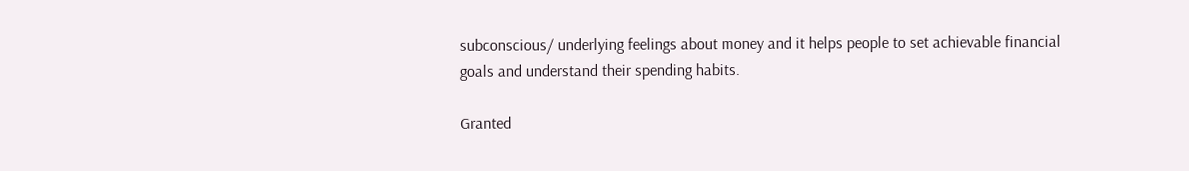subconscious/ underlying feelings about money and it helps people to set achievable financial goals and understand their spending habits.

Granted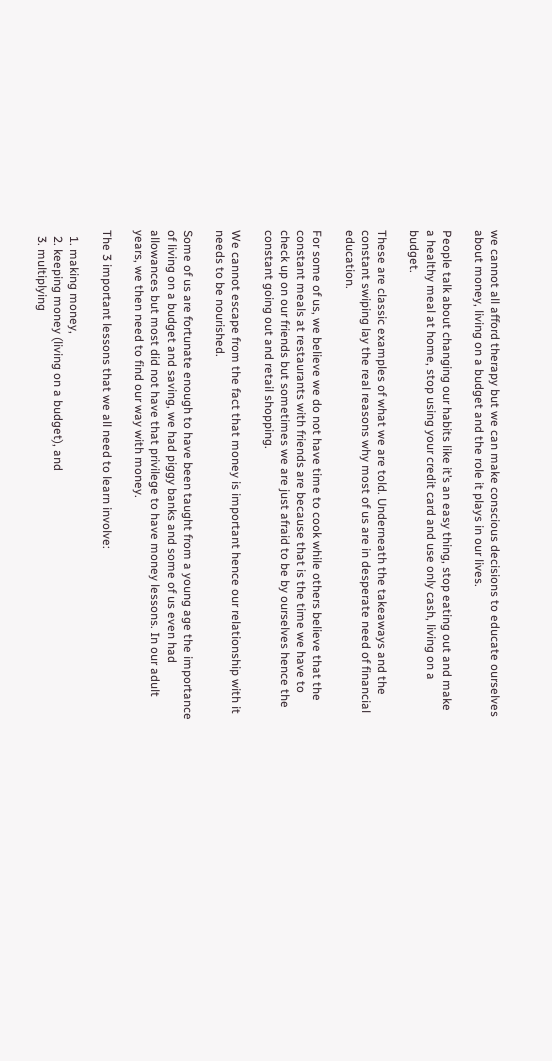we cannot all afford therapy but we can make conscious decisions to educate ourselves about money, living on a budget and the role it plays in our lives.

People talk about changing our habits like it’s an easy thing, stop eating out and make a healthy meal at home, stop using your credit card and use only cash, living on a budget.

These are classic examples of what we are told. Underneath the takeaways and the constant swiping lay the real reasons why most of us are in desperate need of financial education.

For some of us, we believe we do not have time to cook while others believe that the constant meals at restaurants with friends are because that is the time we have to check up on our friends but sometimes we are just afraid to be by ourselves hence the constant going out and retail shopping.

We cannot escape from the fact that money is important hence our relationship with it needs to be nourished.

Some of us are fortunate enough to have been taught from a young age the importance of living on a budget and saving, we had piggy banks and some of us even had allowances but most did not have that privilege to have money lessons. In our adult years, we then need to find our way with money.

The 3 important lessons that we all need to learn involve:

  1. making money,
  2. keeping money (living on a budget), and
  3. multiplying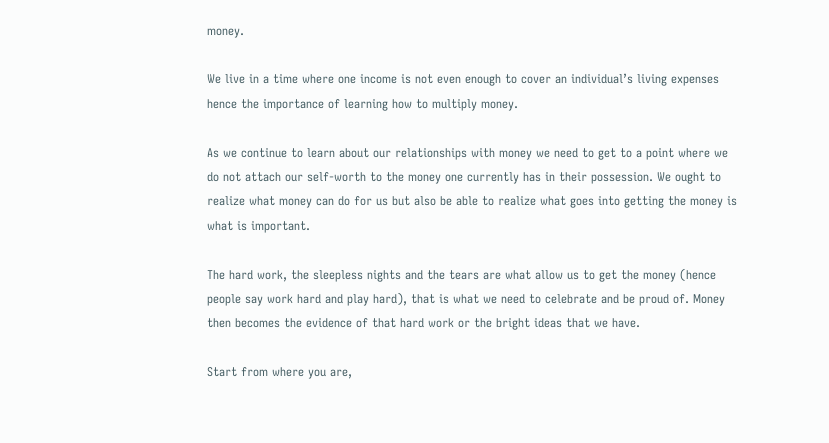money.

We live in a time where one income is not even enough to cover an individual’s living expenses hence the importance of learning how to multiply money.

As we continue to learn about our relationships with money we need to get to a point where we do not attach our self-worth to the money one currently has in their possession. We ought to realize what money can do for us but also be able to realize what goes into getting the money is what is important.

The hard work, the sleepless nights and the tears are what allow us to get the money (hence people say work hard and play hard), that is what we need to celebrate and be proud of. Money then becomes the evidence of that hard work or the bright ideas that we have.

Start from where you are,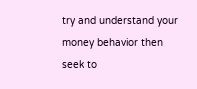try and understand your money behavior then seek to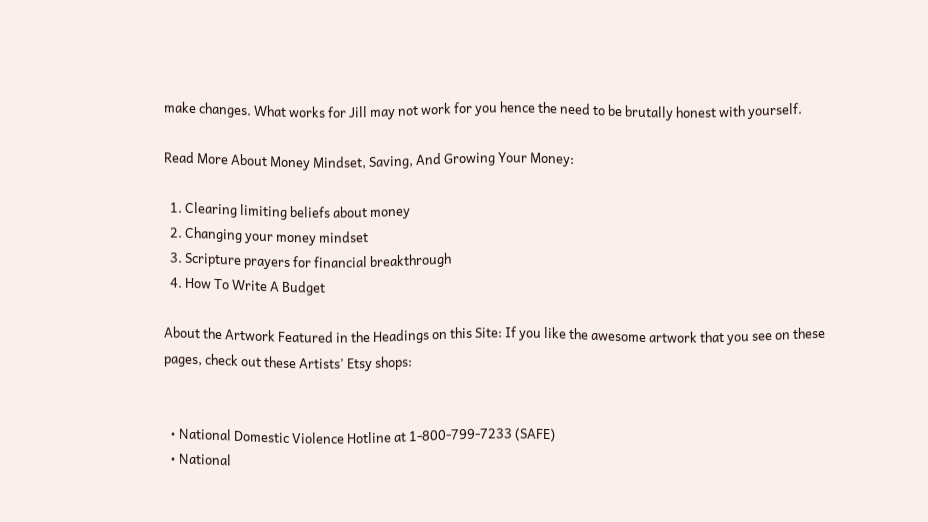make changes. What works for Jill may not work for you hence the need to be brutally honest with yourself.

Read More About Money Mindset, Saving, And Growing Your Money:

  1. Clearing limiting beliefs about money
  2. Changing your money mindset
  3. Scripture prayers for financial breakthrough
  4. How To Write A Budget

About the Artwork Featured in the Headings on this Site: If you like the awesome artwork that you see on these pages, check out these Artists' Etsy shops:


  • National Domestic Violence Hotline at 1-800-799-7233 (SAFE)
  • National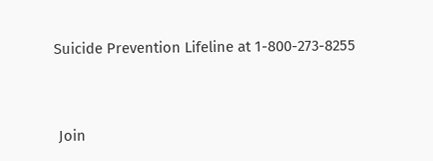Suicide Prevention Lifeline at 1-800-273-8255


 Join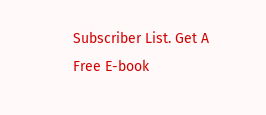Subscriber List. Get A Free E-book